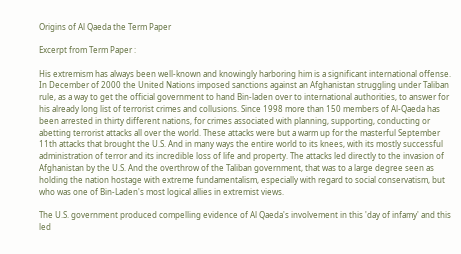Origins of Al Qaeda the Term Paper

Excerpt from Term Paper :

His extremism has always been well-known and knowingly harboring him is a significant international offense. In December of 2000 the United Nations imposed sanctions against an Afghanistan struggling under Taliban rule, as a way to get the official government to hand Bin-laden over to international authorities, to answer for his already long list of terrorist crimes and collusions. Since 1998 more than 150 members of Al-Qaeda has been arrested in thirty different nations, for crimes associated with planning, supporting, conducting or abetting terrorist attacks all over the world. These attacks were but a warm up for the masterful September 11th attacks that brought the U.S. And in many ways the entire world to its knees, with its mostly successful administration of terror and its incredible loss of life and property. The attacks led directly to the invasion of Afghanistan by the U.S. And the overthrow of the Taliban government, that was to a large degree seen as holding the nation hostage with extreme fundamentalism, especially with regard to social conservatism, but who was one of Bin-Laden's most logical allies in extremist views.

The U.S. government produced compelling evidence of Al Qaeda's involvement in this 'day of infamy' and this led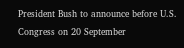President Bush to announce before U.S. Congress on 20 September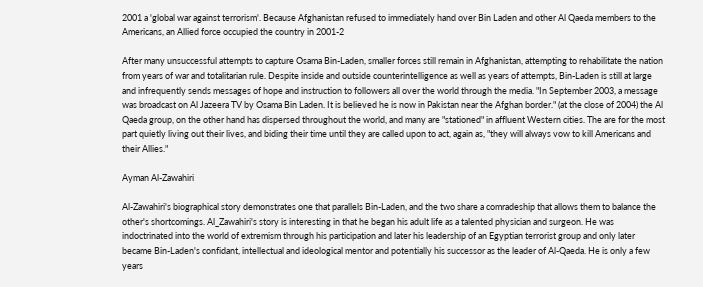2001 a 'global war against terrorism'. Because Afghanistan refused to immediately hand over Bin Laden and other Al Qaeda members to the Americans, an Allied force occupied the country in 2001-2

After many unsuccessful attempts to capture Osama Bin-Laden, smaller forces still remain in Afghanistan, attempting to rehabilitate the nation from years of war and totalitarian rule. Despite inside and outside counterintelligence as well as years of attempts, Bin-Laden is still at large and infrequently sends messages of hope and instruction to followers all over the world through the media. "In September 2003, a message was broadcast on Al Jazeera TV by Osama Bin Laden. It is believed he is now in Pakistan near the Afghan border." (at the close of 2004) the Al Qaeda group, on the other hand has dispersed throughout the world, and many are "stationed" in affluent Western cities. The are for the most part quietly living out their lives, and biding their time until they are called upon to act, again as, "they will always vow to kill Americans and their Allies."

Ayman Al-Zawahiri

Al-Zawahiri's biographical story demonstrates one that parallels Bin-Laden, and the two share a comradeship that allows them to balance the other's shortcomings. Al_Zawahiri's story is interesting in that he began his adult life as a talented physician and surgeon. He was indoctrinated into the world of extremism through his participation and later his leadership of an Egyptian terrorist group and only later became Bin-Laden's confidant, intellectual and ideological mentor and potentially his successor as the leader of Al-Qaeda. He is only a few years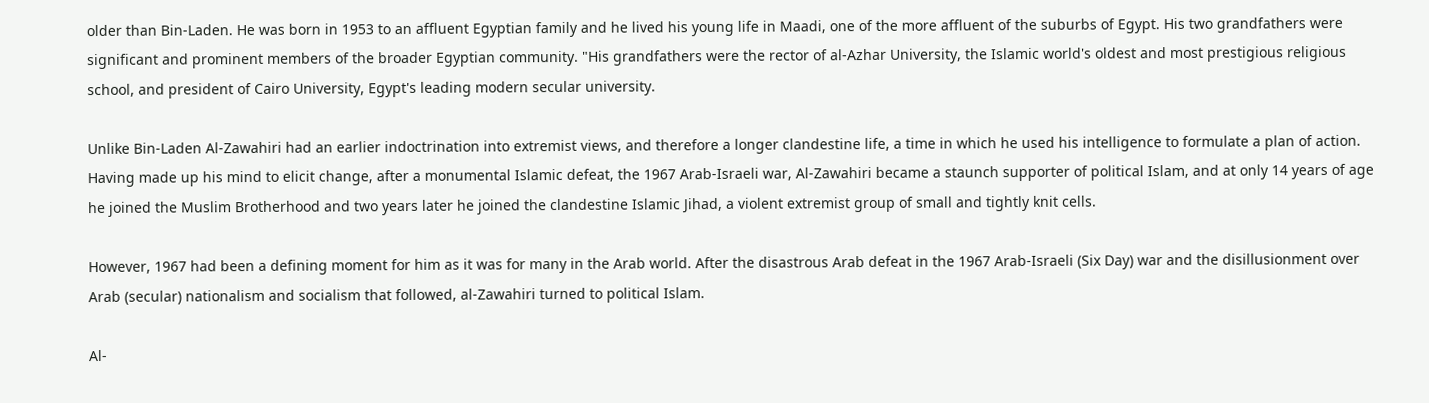older than Bin-Laden. He was born in 1953 to an affluent Egyptian family and he lived his young life in Maadi, one of the more affluent of the suburbs of Egypt. His two grandfathers were significant and prominent members of the broader Egyptian community. "His grandfathers were the rector of al-Azhar University, the Islamic world's oldest and most prestigious religious school, and president of Cairo University, Egypt's leading modern secular university.

Unlike Bin-Laden Al-Zawahiri had an earlier indoctrination into extremist views, and therefore a longer clandestine life, a time in which he used his intelligence to formulate a plan of action. Having made up his mind to elicit change, after a monumental Islamic defeat, the 1967 Arab-Israeli war, Al-Zawahiri became a staunch supporter of political Islam, and at only 14 years of age he joined the Muslim Brotherhood and two years later he joined the clandestine Islamic Jihad, a violent extremist group of small and tightly knit cells.

However, 1967 had been a defining moment for him as it was for many in the Arab world. After the disastrous Arab defeat in the 1967 Arab-Israeli (Six Day) war and the disillusionment over Arab (secular) nationalism and socialism that followed, al-Zawahiri turned to political Islam.

Al-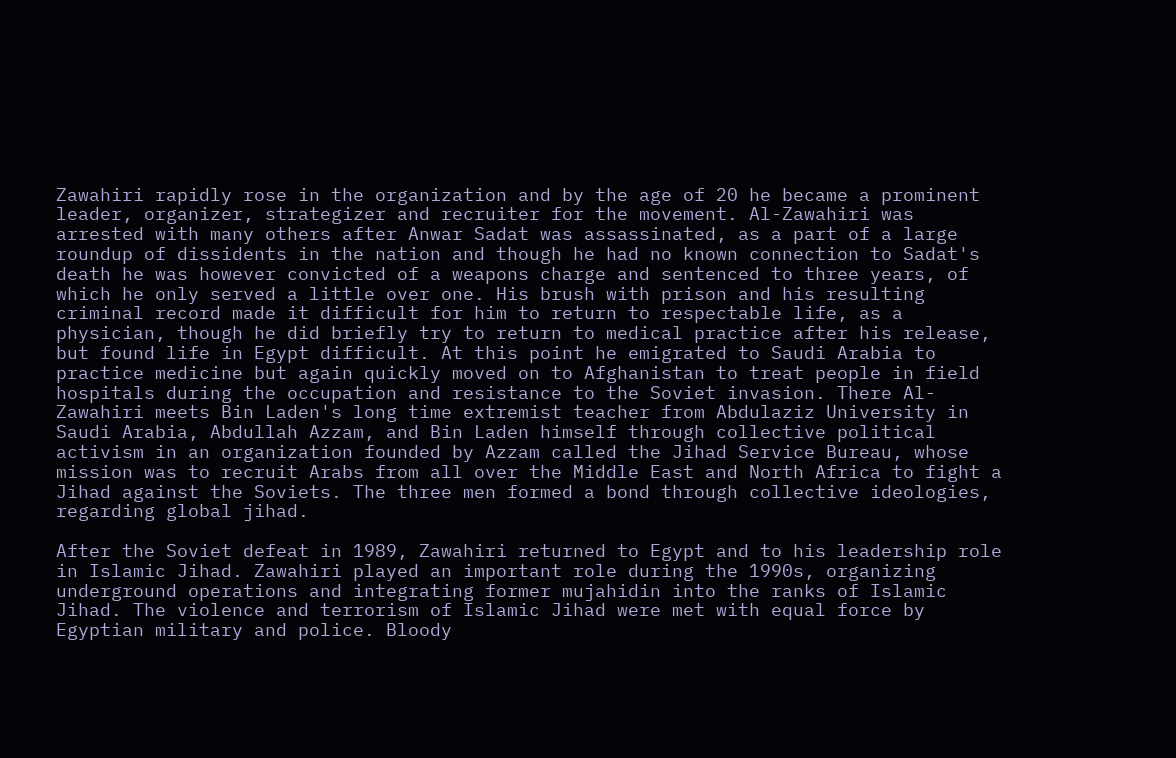Zawahiri rapidly rose in the organization and by the age of 20 he became a prominent leader, organizer, strategizer and recruiter for the movement. Al-Zawahiri was arrested with many others after Anwar Sadat was assassinated, as a part of a large roundup of dissidents in the nation and though he had no known connection to Sadat's death he was however convicted of a weapons charge and sentenced to three years, of which he only served a little over one. His brush with prison and his resulting criminal record made it difficult for him to return to respectable life, as a physician, though he did briefly try to return to medical practice after his release, but found life in Egypt difficult. At this point he emigrated to Saudi Arabia to practice medicine but again quickly moved on to Afghanistan to treat people in field hospitals during the occupation and resistance to the Soviet invasion. There Al-Zawahiri meets Bin Laden's long time extremist teacher from Abdulaziz University in Saudi Arabia, Abdullah Azzam, and Bin Laden himself through collective political activism in an organization founded by Azzam called the Jihad Service Bureau, whose mission was to recruit Arabs from all over the Middle East and North Africa to fight a Jihad against the Soviets. The three men formed a bond through collective ideologies, regarding global jihad.

After the Soviet defeat in 1989, Zawahiri returned to Egypt and to his leadership role in Islamic Jihad. Zawahiri played an important role during the 1990s, organizing underground operations and integrating former mujahidin into the ranks of Islamic Jihad. The violence and terrorism of Islamic Jihad were met with equal force by Egyptian military and police. Bloody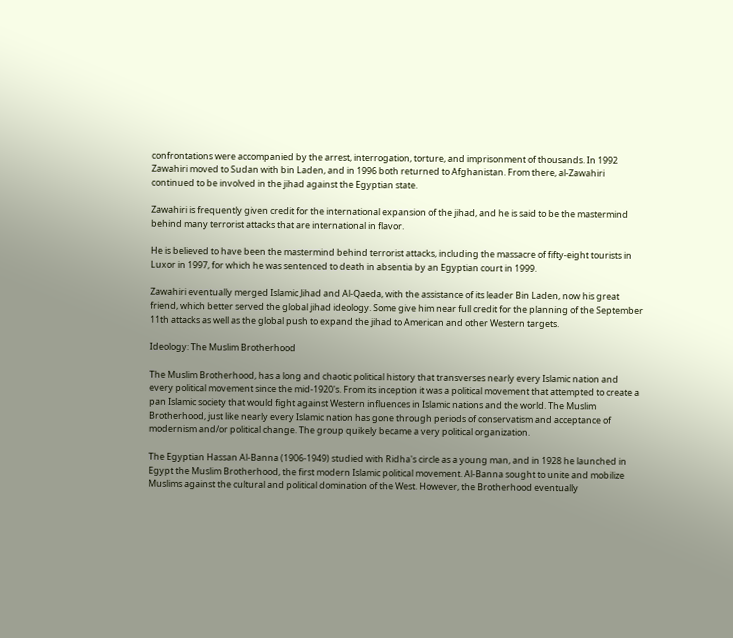confrontations were accompanied by the arrest, interrogation, torture, and imprisonment of thousands. In 1992 Zawahiri moved to Sudan with bin Laden, and in 1996 both returned to Afghanistan. From there, al-Zawahiri continued to be involved in the jihad against the Egyptian state.

Zawahiri is frequently given credit for the international expansion of the jihad, and he is said to be the mastermind behind many terrorist attacks that are international in flavor.

He is believed to have been the mastermind behind terrorist attacks, including the massacre of fifty-eight tourists in Luxor in 1997, for which he was sentenced to death in absentia by an Egyptian court in 1999.

Zawahiri eventually merged Islamic Jihad and Al-Qaeda, with the assistance of its leader Bin Laden, now his great friend, which better served the global jihad ideology. Some give him near full credit for the planning of the September 11th attacks as well as the global push to expand the jihad to American and other Western targets.

Ideology: The Muslim Brotherhood

The Muslim Brotherhood, has a long and chaotic political history that transverses nearly every Islamic nation and every political movement since the mid-1920's. From its inception it was a political movement that attempted to create a pan Islamic society that would fight against Western influences in Islamic nations and the world. The Muslim Brotherhood, just like nearly every Islamic nation has gone through periods of conservatism and acceptance of modernism and/or political change. The group quikely became a very political organization.

The Egyptian Hassan Al-Banna (1906-1949) studied with Ridha's circle as a young man, and in 1928 he launched in Egypt the Muslim Brotherhood, the first modern Islamic political movement. Al-Banna sought to unite and mobilize Muslims against the cultural and political domination of the West. However, the Brotherhood eventually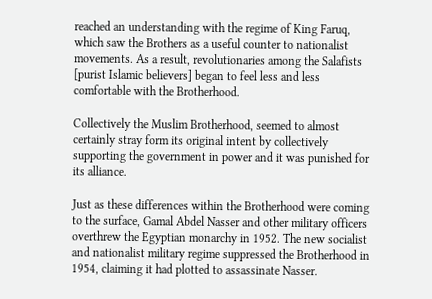reached an understanding with the regime of King Faruq, which saw the Brothers as a useful counter to nationalist movements. As a result, revolutionaries among the Salafists [purist Islamic believers] began to feel less and less comfortable with the Brotherhood.

Collectively the Muslim Brotherhood, seemed to almost certainly stray form its original intent by collectively supporting the government in power and it was punished for its alliance.

Just as these differences within the Brotherhood were coming to the surface, Gamal Abdel Nasser and other military officers overthrew the Egyptian monarchy in 1952. The new socialist and nationalist military regime suppressed the Brotherhood in 1954, claiming it had plotted to assassinate Nasser.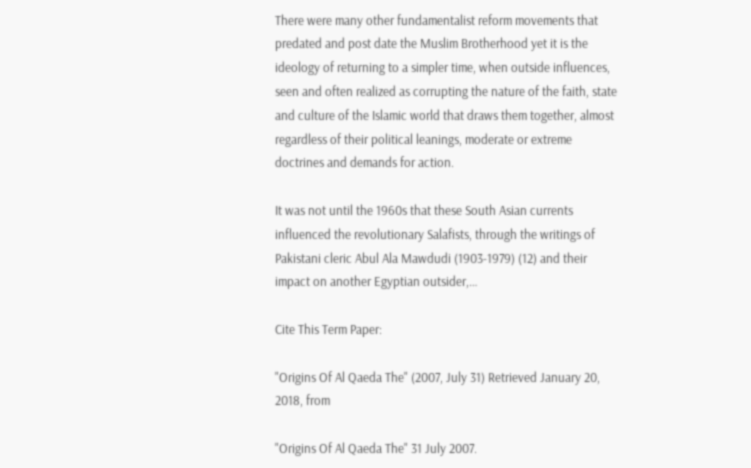There were many other fundamentalist reform movements that predated and post date the Muslim Brotherhood yet it is the ideology of returning to a simpler time, when outside influences, seen and often realized as corrupting the nature of the faith, state and culture of the Islamic world that draws them together, almost regardless of their political leanings, moderate or extreme doctrines and demands for action.

It was not until the 1960s that these South Asian currents influenced the revolutionary Salafists, through the writings of Pakistani cleric Abul Ala Mawdudi (1903-1979) (12) and their impact on another Egyptian outsider,…

Cite This Term Paper:

"Origins Of Al Qaeda The" (2007, July 31) Retrieved January 20, 2018, from

"Origins Of Al Qaeda The" 31 July 2007.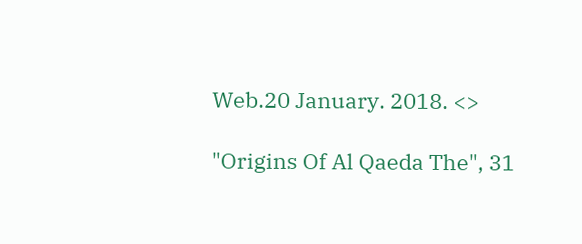Web.20 January. 2018. <>

"Origins Of Al Qaeda The", 31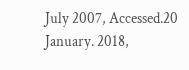July 2007, Accessed.20 January. 2018,